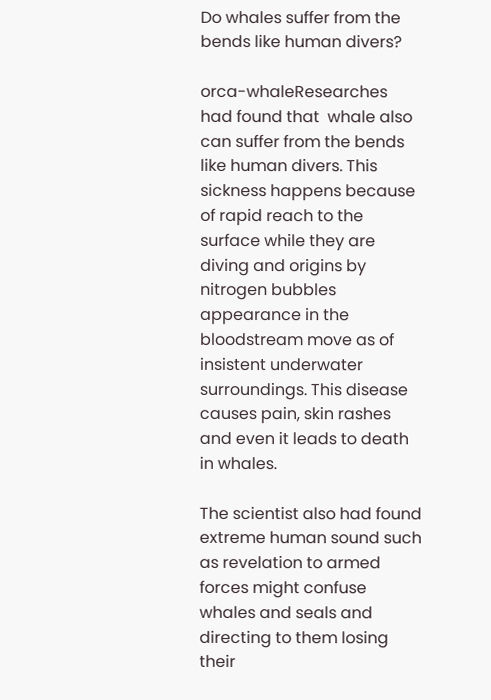Do whales suffer from the bends like human divers?

orca-whaleResearches had found that  whale also can suffer from the bends like human divers. This sickness happens because of rapid reach to the surface while they are diving and origins by nitrogen bubbles appearance in the bloodstream move as of insistent underwater surroundings. This disease causes pain, skin rashes and even it leads to death in whales.

The scientist also had found extreme human sound such as revelation to armed forces might confuse whales and seals and directing to them losing their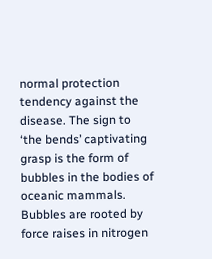normal protection tendency against the disease. The sign to ‘the bends’ captivating grasp is the form of bubbles in the bodies of oceanic mammals. Bubbles are rooted by force raises in nitrogen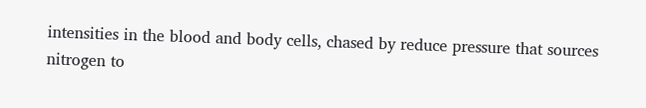intensities in the blood and body cells, chased by reduce pressure that sources nitrogen to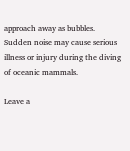approach away as bubbles. Sudden noise may cause serious illness or injury during the diving of oceanic mammals.

Leave a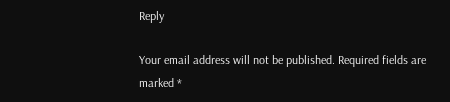Reply

Your email address will not be published. Required fields are marked *